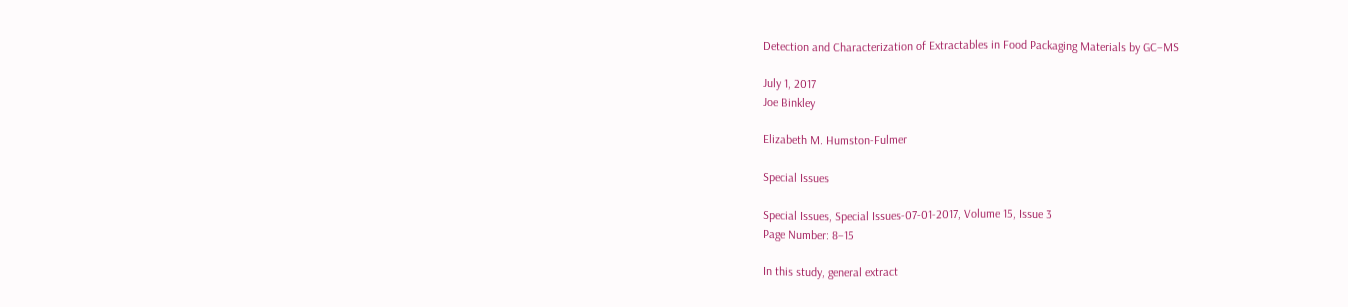Detection and Characterization of Extractables in Food Packaging Materials by GC–MS

July 1, 2017
Joe Binkley

Elizabeth M. Humston-Fulmer

Special Issues

Special Issues, Special Issues-07-01-2017, Volume 15, Issue 3
Page Number: 8–15

In this study, general extract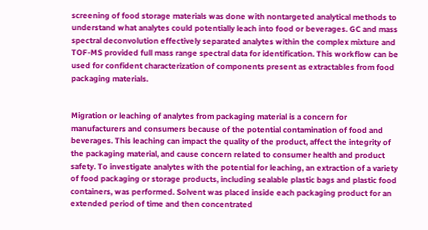screening of food storage materials was done with nontargeted analytical methods to understand what analytes could potentially leach into food or beverages. GC and mass spectral deconvolution effectively separated analytes within the complex mixture and TOF-MS provided full mass range spectral data for identification. This workflow can be used for confident characterization of components present as extractables from food packaging materials.


Migration or leaching of analytes from packaging material is a concern for manufacturers and consumers because of the potential contamination of food and beverages. This leaching can impact the quality of the product, affect the integrity of the packaging material, and cause concern related to consumer health and product safety. To investigate analytes with the potential for leaching, an extraction of a variety of food packaging or storage products, including sealable plastic bags and plastic food containers, was performed. Solvent was placed inside each packaging product for an extended period of time and then concentrated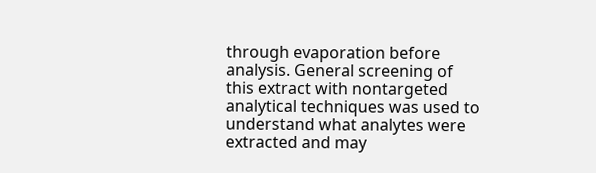through evaporation before analysis. General screening of this extract with nontargeted analytical techniques was used to understand what analytes were extracted and may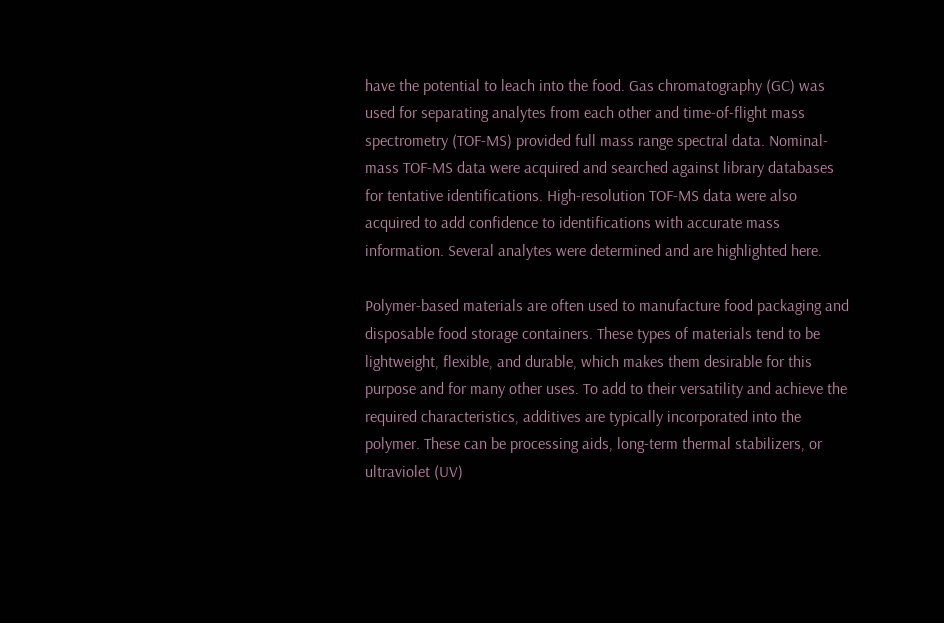have the potential to leach into the food. Gas chromatography (GC) was used for separating analytes from each other and time-of-flight mass spectrometry (TOF-MS) provided full mass range spectral data. Nominal-mass TOF-MS data were acquired and searched against library databases for tentative identifications. High-resolution TOF-MS data were also acquired to add confidence to identifications with accurate mass information. Several analytes were determined and are highlighted here.

Polymer-based materials are often used to manufacture food packaging and disposable food storage containers. These types of materials tend to be lightweight, flexible, and durable, which makes them desirable for this purpose and for many other uses. To add to their versatility and achieve the required characteristics, additives are typically incorporated into the polymer. These can be processing aids, long-term thermal stabilizers, or ultraviolet (UV)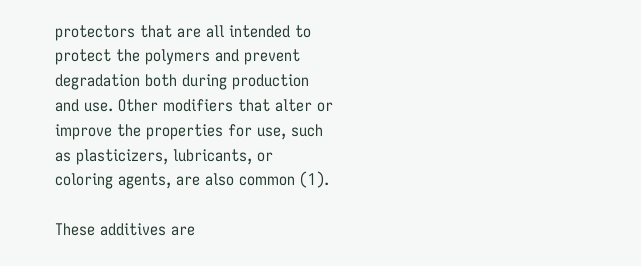protectors that are all intended to protect the polymers and prevent degradation both during production and use. Other modifiers that alter or improve the properties for use, such as plasticizers, lubricants, or coloring agents, are also common (1).

These additives are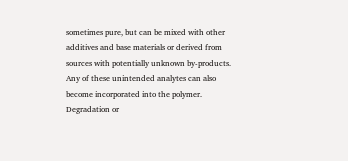sometimes pure, but can be mixed with other additives and base materials or derived from sources with potentially unknown by-products. Any of these unintended analytes can also become incorporated into the polymer. Degradation or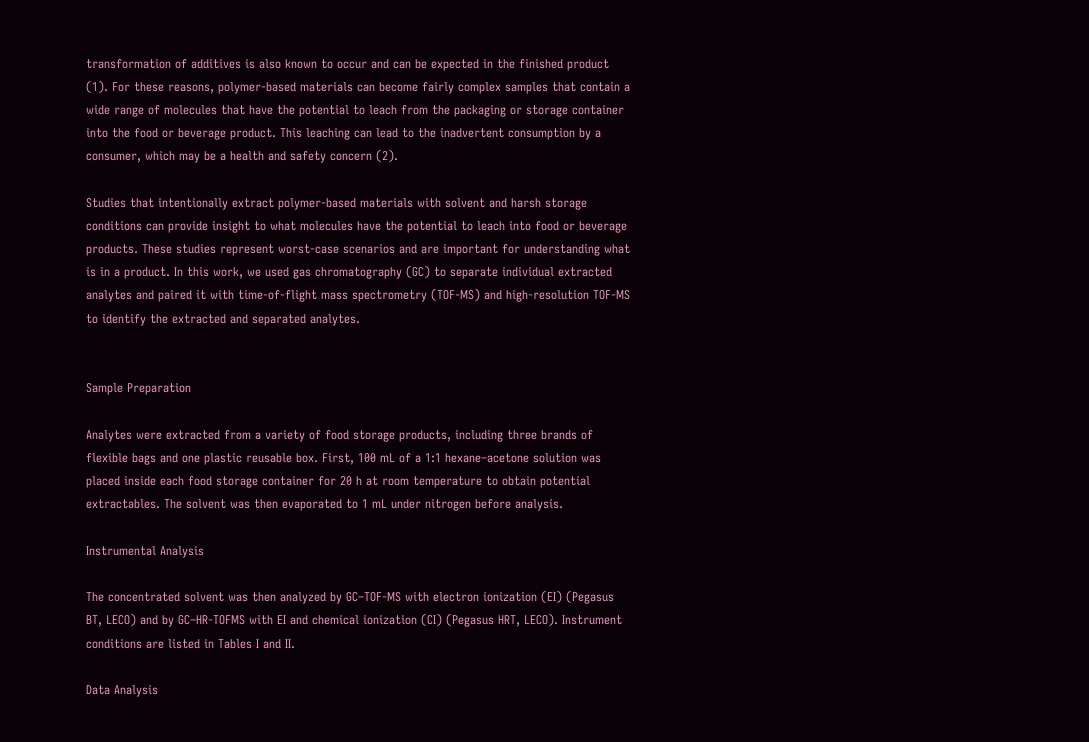transformation of additives is also known to occur and can be expected in the finished product (1). For these reasons, polymer-based materials can become fairly complex samples that contain a wide range of molecules that have the potential to leach from the packaging or storage container into the food or beverage product. This leaching can lead to the inadvertent consumption by a consumer, which may be a health and safety concern (2).

Studies that intentionally extract polymer-based materials with solvent and harsh storage conditions can provide insight to what molecules have the potential to leach into food or beverage products. These studies represent worst-case scenarios and are important for understanding what is in a product. In this work, we used gas chromatography (GC) to separate individual extracted analytes and paired it with time-of-flight mass spectrometry (TOF-MS) and high-resolution TOF-MS to identify the extracted and separated analytes.


Sample Preparation

Analytes were extracted from a variety of food storage products, including three brands of flexible bags and one plastic reusable box. First, 100 mL of a 1:1 hexane–acetone solution was placed inside each food storage container for 20 h at room temperature to obtain potential extractables. The solvent was then evaporated to 1 mL under nitrogen before analysis.

Instrumental Analysis

The concentrated solvent was then analyzed by GC–TOF-MS with electron ionization (EI) (Pegasus BT, LECO) and by GC–HR-TOFMS with EI and chemical ionization (CI) (Pegasus HRT, LECO). Instrument conditions are listed in Tables I and II.

Data Analysis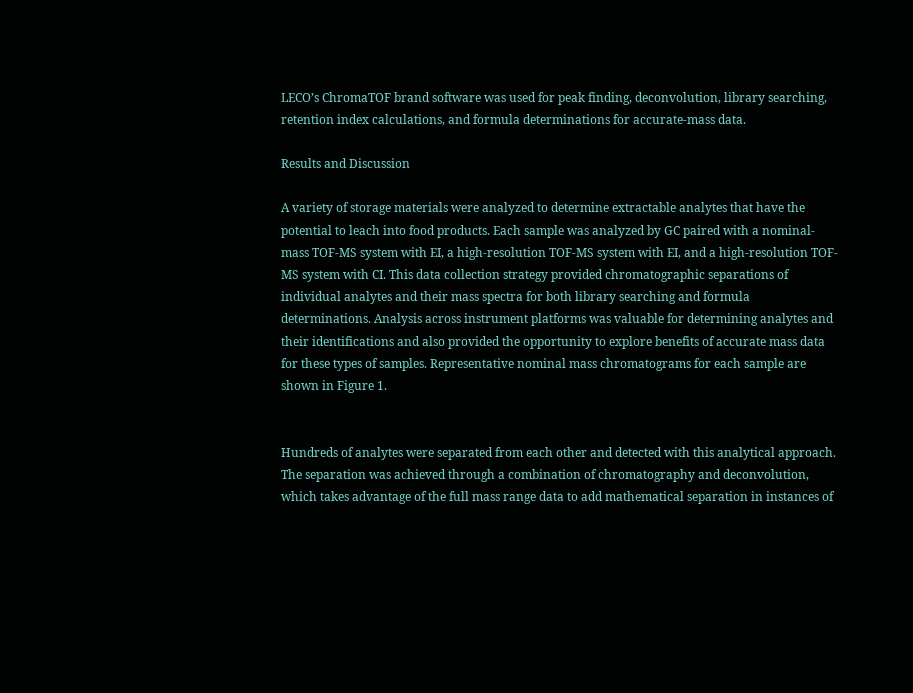LECO’s ChromaTOF brand software was used for peak finding, deconvolution, library searching, retention index calculations, and formula determinations for accurate-mass data.

Results and Discussion

A variety of storage materials were analyzed to determine extractable analytes that have the potential to leach into food products. Each sample was analyzed by GC paired with a nominal-mass TOF-MS system with EI, a high-resolution TOF-MS system with EI, and a high-resolution TOF-MS system with CI. This data collection strategy provided chromatographic separations of individual analytes and their mass spectra for both library searching and formula determinations. Analysis across instrument platforms was valuable for determining analytes and their identifications and also provided the opportunity to explore benefits of accurate mass data for these types of samples. Representative nominal mass chromatograms for each sample are shown in Figure 1.


Hundreds of analytes were separated from each other and detected with this analytical approach. The separation was achieved through a combination of chromatography and deconvolution, which takes advantage of the full mass range data to add mathematical separation in instances of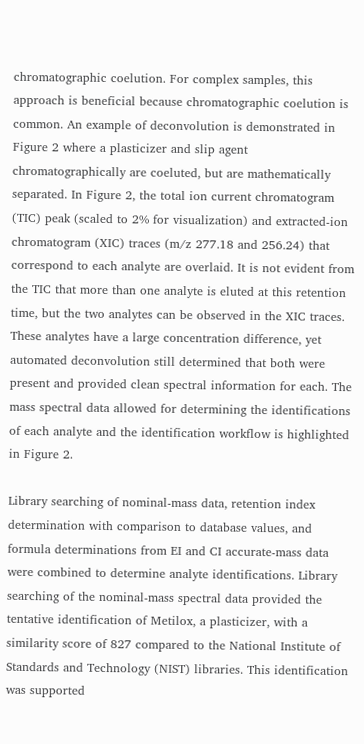chromatographic coelution. For complex samples, this approach is beneficial because chromatographic coelution is common. An example of deconvolution is demonstrated in Figure 2 where a plasticizer and slip agent chromatographically are coeluted, but are mathematically separated. In Figure 2, the total ion current chromatogram (TIC) peak (scaled to 2% for visualization) and extracted-ion chromatogram (XIC) traces (m/z 277.18 and 256.24) that correspond to each analyte are overlaid. It is not evident from the TIC that more than one analyte is eluted at this retention time, but the two analytes can be observed in the XIC traces. These analytes have a large concentration difference, yet automated deconvolution still determined that both were present and provided clean spectral information for each. The mass spectral data allowed for determining the identifications of each analyte and the identification workflow is highlighted in Figure 2.

Library searching of nominal-mass data, retention index determination with comparison to database values, and formula determinations from EI and CI accurate-mass data were combined to determine analyte identifications. Library searching of the nominal-mass spectral data provided the tentative identification of Metilox, a plasticizer, with a similarity score of 827 compared to the National Institute of Standards and Technology (NIST) libraries. This identification was supported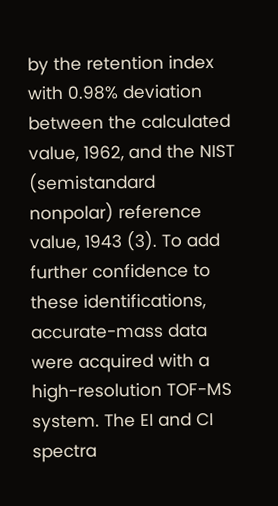by the retention index with 0.98% deviation between the calculated value, 1962, and the NIST (semistandard nonpolar) reference value, 1943 (3). To add further confidence to these identifications, accurate-mass data were acquired with a high-resolution TOF-MS system. The EI and CI spectra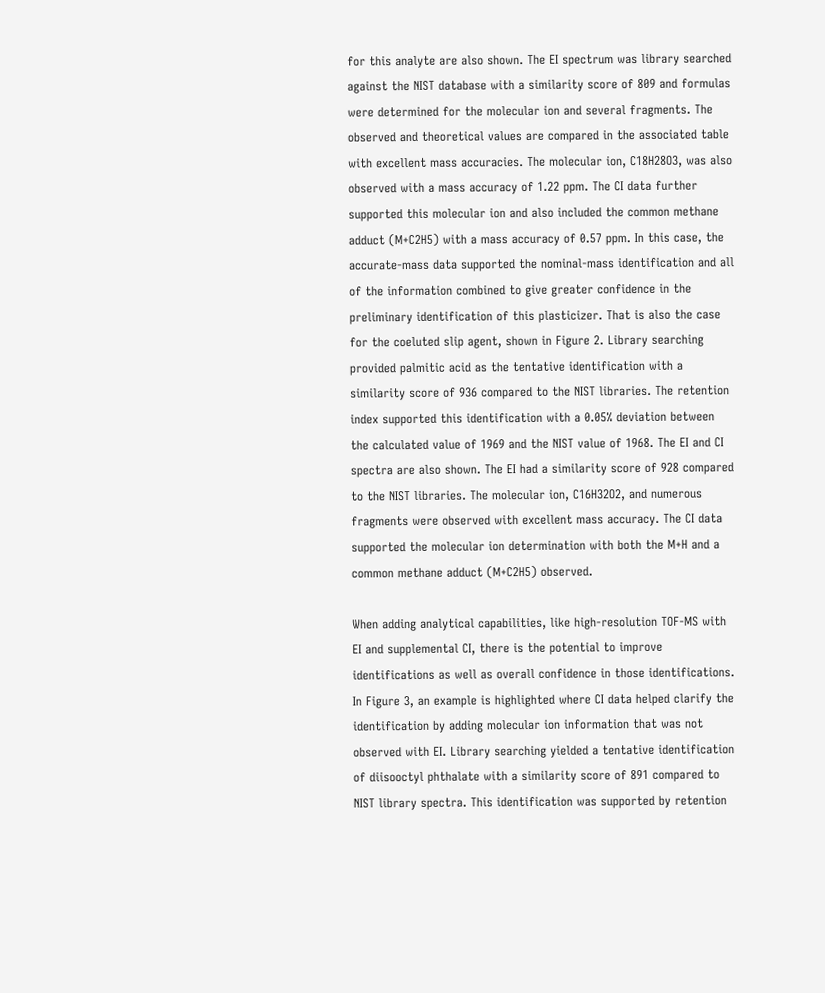for this analyte are also shown. The EI spectrum was library searched against the NIST database with a similarity score of 809 and formulas were determined for the molecular ion and several fragments. The observed and theoretical values are compared in the associated table with excellent mass accuracies. The molecular ion, C18H28O3, was also observed with a mass accuracy of 1.22 ppm. The CI data further supported this molecular ion and also included the common methane adduct (M+C2H5) with a mass accuracy of 0.57 ppm. In this case, the accurate-mass data supported the nominal-mass identification and all of the information combined to give greater confidence in the preliminary identification of this plasticizer. That is also the case for the coeluted slip agent, shown in Figure 2. Library searching provided palmitic acid as the tentative identification with a similarity score of 936 compared to the NIST libraries. The retention index supported this identification with a 0.05% deviation between the calculated value of 1969 and the NIST value of 1968. The EI and CI spectra are also shown. The EI had a similarity score of 928 compared to the NIST libraries. The molecular ion, C16H32O2, and numerous fragments were observed with excellent mass accuracy. The CI data supported the molecular ion determination with both the M+H and a common methane adduct (M+C2H5) observed.

When adding analytical capabilities, like high-resolution TOF-MS with EI and supplemental CI, there is the potential to improve identifications as well as overall confidence in those identifications. In Figure 3, an example is highlighted where CI data helped clarify the identification by adding molecular ion information that was not observed with EI. Library searching yielded a tentative identification of diisooctyl phthalate with a similarity score of 891 compared to NIST library spectra. This identification was supported by retention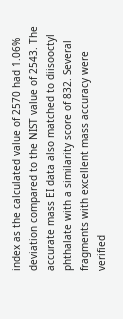index as the calculated value of 2570 had 1.06% deviation compared to the NIST value of 2543. The accurate mass EI data also matched to diisooctyl phthalate with a similarity score of 832. Several fragments with excellent mass accuracy were verified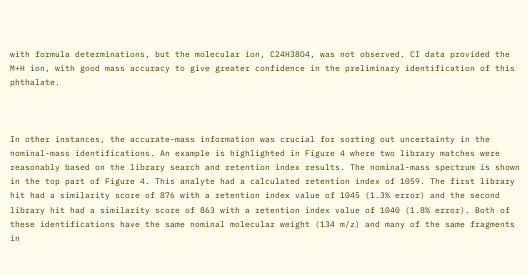with formula determinations, but the molecular ion, C24H38O4, was not observed. CI data provided the M+H ion, with good mass accuracy to give greater confidence in the preliminary identification of this phthalate.



In other instances, the accurate-mass information was crucial for sorting out uncertainty in the nominal-mass identifications. An example is highlighted in Figure 4 where two library matches were reasonably based on the library search and retention index results. The nominal-mass spectrum is shown in the top part of Figure 4. This analyte had a calculated retention index of 1059. The first library hit had a similarity score of 876 with a retention index value of 1045 (1.3% error) and the second library hit had a similarity score of 863 with a retention index value of 1040 (1.8% error). Both of these identifications have the same nominal molecular weight (134 m/z) and many of the same fragments in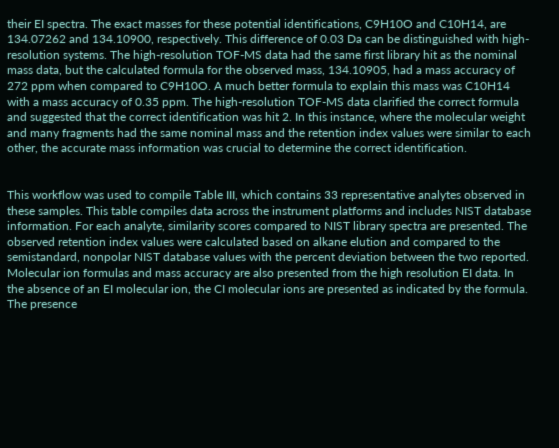their EI spectra. The exact masses for these potential identifications, C9H10O and C10H14, are 134.07262 and 134.10900, respectively. This difference of 0.03 Da can be distinguished with high-resolution systems. The high-resolution TOF-MS data had the same first library hit as the nominal mass data, but the calculated formula for the observed mass, 134.10905, had a mass accuracy of 272 ppm when compared to C9H10O. A much better formula to explain this mass was C10H14 with a mass accuracy of 0.35 ppm. The high-resolution TOF-MS data clarified the correct formula and suggested that the correct identification was hit 2. In this instance, where the molecular weight and many fragments had the same nominal mass and the retention index values were similar to each other, the accurate mass information was crucial to determine the correct identification.


This workflow was used to compile Table III, which contains 33 representative analytes observed in these samples. This table compiles data across the instrument platforms and includes NIST database information. For each analyte, similarity scores compared to NIST library spectra are presented. The observed retention index values were calculated based on alkane elution and compared to the semistandard, nonpolar NIST database values with the percent deviation between the two reported. Molecular ion formulas and mass accuracy are also presented from the high resolution EI data. In the absence of an EI molecular ion, the CI molecular ions are presented as indicated by the formula. The presence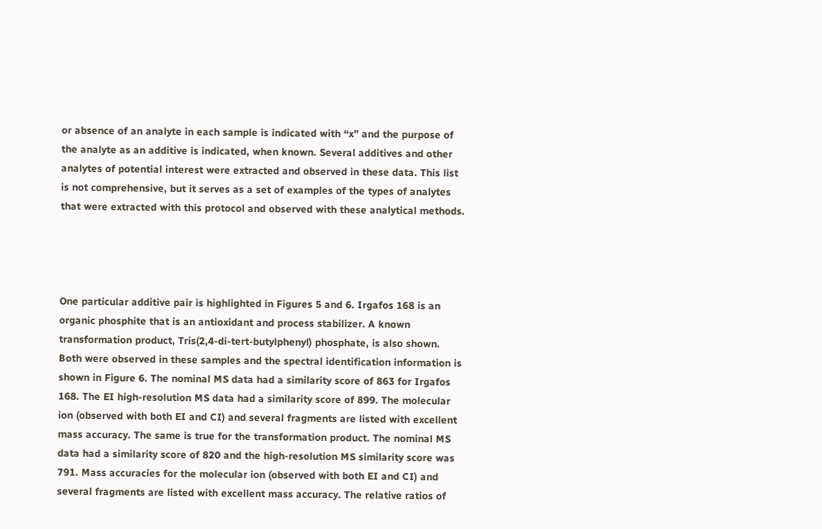or absence of an analyte in each sample is indicated with “x” and the purpose of the analyte as an additive is indicated, when known. Several additives and other analytes of potential interest were extracted and observed in these data. This list is not comprehensive, but it serves as a set of examples of the types of analytes that were extracted with this protocol and observed with these analytical methods.




One particular additive pair is highlighted in Figures 5 and 6. Irgafos 168 is an organic phosphite that is an antioxidant and process stabilizer. A known transformation product, Tris(2,4-di-tert-butylphenyl) phosphate, is also shown. Both were observed in these samples and the spectral identification information is shown in Figure 6. The nominal MS data had a similarity score of 863 for Irgafos 168. The EI high-resolution MS data had a similarity score of 899. The molecular ion (observed with both EI and CI) and several fragments are listed with excellent mass accuracy. The same is true for the transformation product. The nominal MS data had a similarity score of 820 and the high-resolution MS similarity score was 791. Mass accuracies for the molecular ion (observed with both EI and CI) and several fragments are listed with excellent mass accuracy. The relative ratios of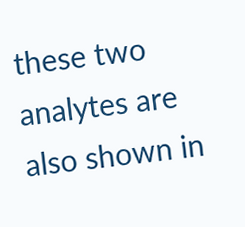these two analytes are also shown in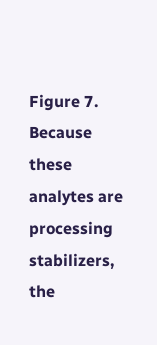Figure 7. Because these analytes are processing stabilizers, the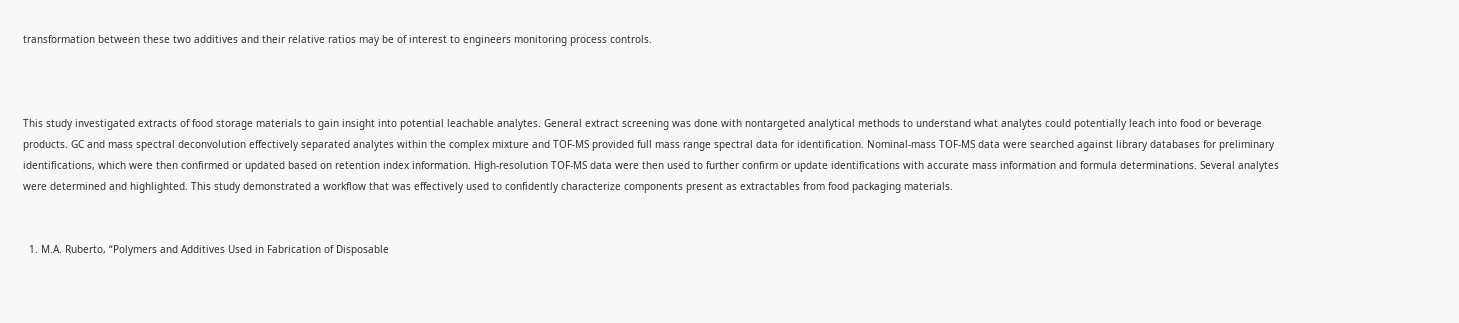transformation between these two additives and their relative ratios may be of interest to engineers monitoring process controls.



This study investigated extracts of food storage materials to gain insight into potential leachable analytes. General extract screening was done with nontargeted analytical methods to understand what analytes could potentially leach into food or beverage products. GC and mass spectral deconvolution effectively separated analytes within the complex mixture and TOF-MS provided full mass range spectral data for identification. Nominal-mass TOF-MS data were searched against library databases for preliminary identifications, which were then confirmed or updated based on retention index information. High-resolution TOF-MS data were then used to further confirm or update identifications with accurate mass information and formula determinations. Several analytes were determined and highlighted. This study demonstrated a workflow that was effectively used to confidently characterize components present as extractables from food packaging materials.


  1. M.A. Ruberto, “Polymers and Additives Used in Fabrication of Disposable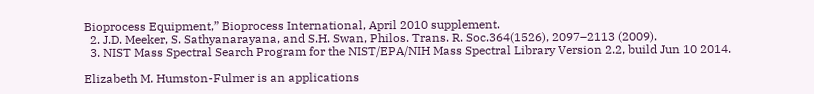Bioprocess Equipment,” Bioprocess International, April 2010 supplement.
  2. J.D. Meeker, S. Sathyanarayana, and S.H. Swan, Philos. Trans. R. Soc.364(1526), 2097–2113 (2009).
  3. NIST Mass Spectral Search Program for the NIST/EPA/NIH Mass Spectral Library Version 2.2, build Jun 10 2014.

Elizabeth M. Humston-Fulmer is an applications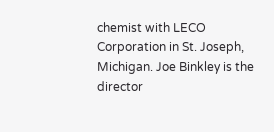chemist with LECO Corporation in St. Joseph, Michigan. Joe Binkley is the director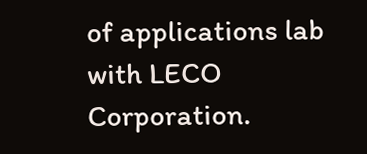of applications lab with LECO Corporation.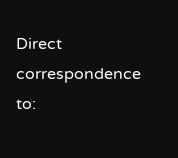Direct correspondence to: